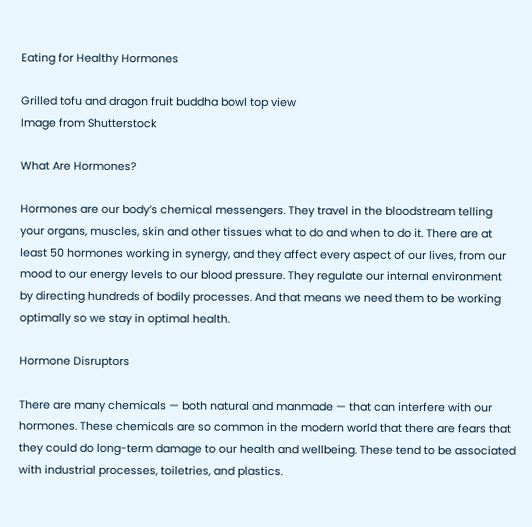Eating for Healthy Hormones

Grilled tofu and dragon fruit buddha bowl top view
Image from Shutterstock

What Are Hormones?

Hormones are our body’s chemical messengers. They travel in the bloodstream telling your organs, muscles, skin and other tissues what to do and when to do it. There are at least 50 hormones working in synergy, and they affect every aspect of our lives, from our mood to our energy levels to our blood pressure. They regulate our internal environment by directing hundreds of bodily processes. And that means we need them to be working optimally so we stay in optimal health.

Hormone Disruptors

There are many chemicals — both natural and manmade — that can interfere with our hormones. These chemicals are so common in the modern world that there are fears that they could do long-term damage to our health and wellbeing. These tend to be associated with industrial processes, toiletries, and plastics.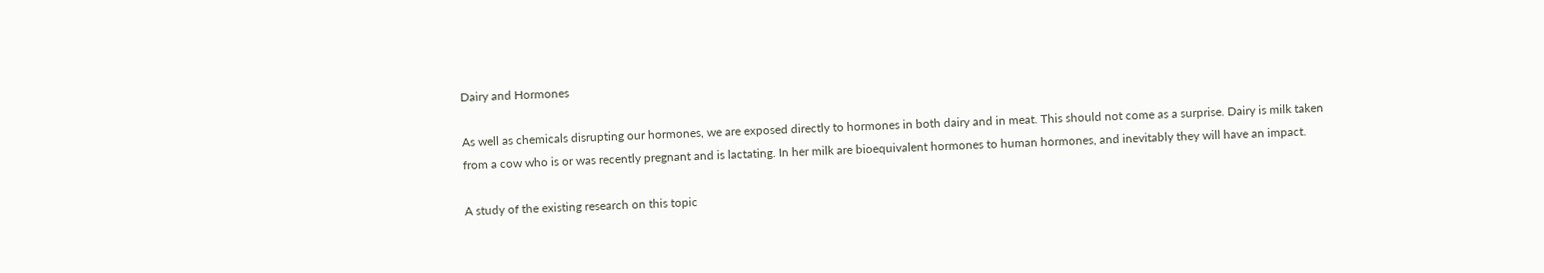Dairy and Hormones

As well as chemicals disrupting our hormones, we are exposed directly to hormones in both dairy and in meat. This should not come as a surprise. Dairy is milk taken from a cow who is or was recently pregnant and is lactating. In her milk are bioequivalent hormones to human hormones, and inevitably they will have an impact.

A study of the existing research on this topic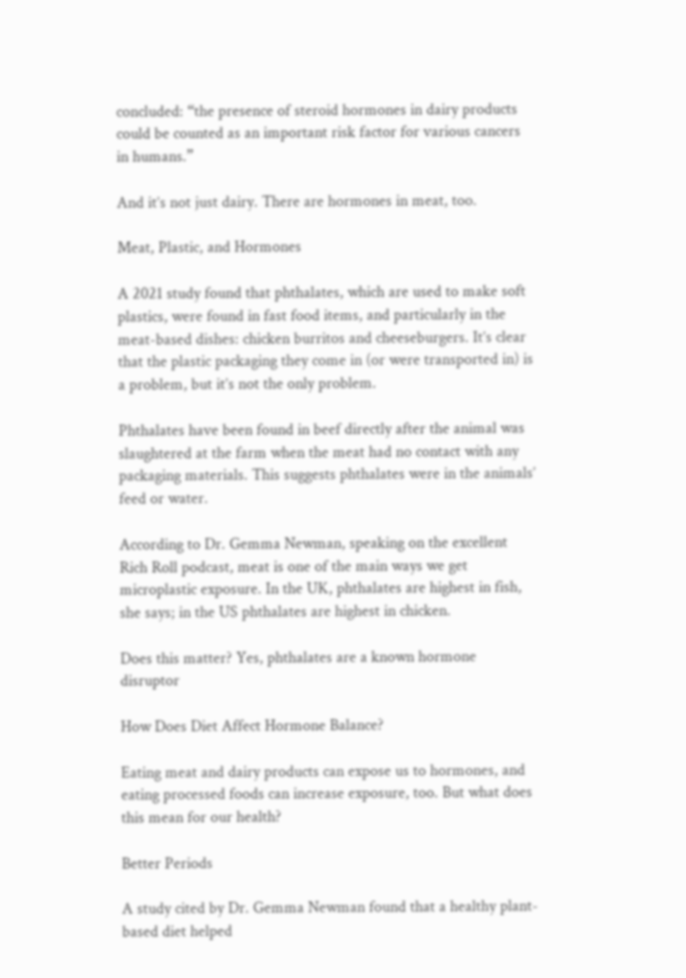concluded: “the presence of steroid hormones in dairy products could be counted as an important risk factor for various cancers in humans.”

And it’s not just dairy. There are hormones in meat, too.

Meat, Plastic, and Hormones

A 2021 study found that phthalates, which are used to make soft plastics, were found in fast food items, and particularly in the meat-based dishes: chicken burritos and cheeseburgers. It’s clear that the plastic packaging they come in (or were transported in) is a problem, but it’s not the only problem.

Phthalates have been found in beef directly after the animal was slaughtered at the farm when the meat had no contact with any packaging materials. This suggests phthalates were in the animals’ feed or water.

According to Dr. Gemma Newman, speaking on the excellent Rich Roll podcast, meat is one of the main ways we get microplastic exposure. In the UK, phthalates are highest in fish, she says; in the US phthalates are highest in chicken.

Does this matter? Yes, phthalates are a known hormone disruptor

How Does Diet Affect Hormone Balance?

Eating meat and dairy products can expose us to hormones, and eating processed foods can increase exposure, too. But what does this mean for our health?

Better Periods

A study cited by Dr. Gemma Newman found that a healthy plant-based diet helped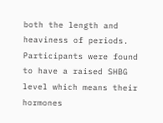both the length and heaviness of periods. Participants were found to have a raised SHBG level which means their hormones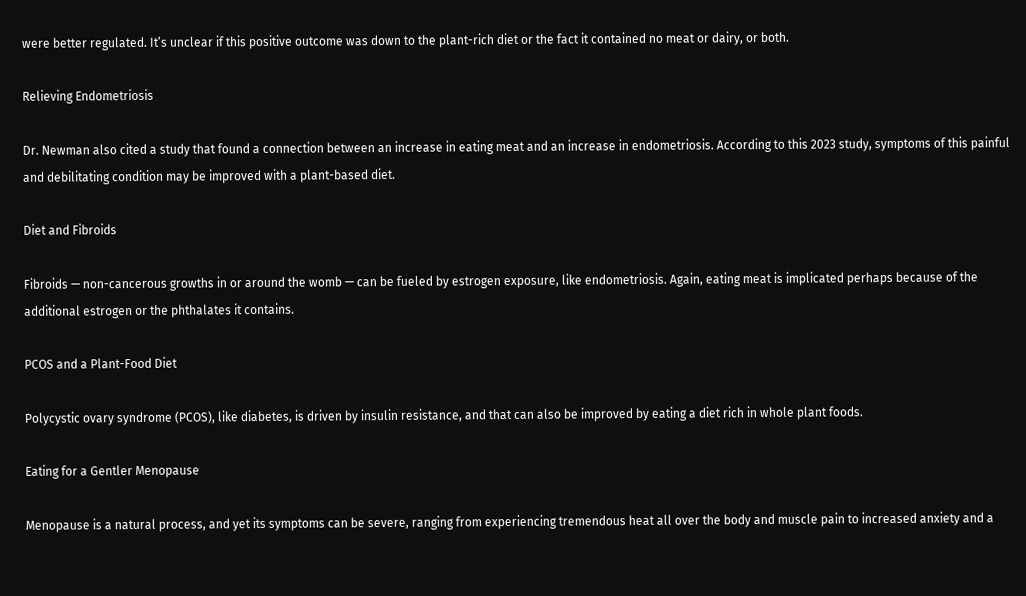were better regulated. It’s unclear if this positive outcome was down to the plant-rich diet or the fact it contained no meat or dairy, or both.

Relieving Endometriosis

Dr. Newman also cited a study that found a connection between an increase in eating meat and an increase in endometriosis. According to this 2023 study, symptoms of this painful and debilitating condition may be improved with a plant-based diet.

Diet and Fibroids

Fibroids — non-cancerous growths in or around the womb — can be fueled by estrogen exposure, like endometriosis. Again, eating meat is implicated perhaps because of the additional estrogen or the phthalates it contains.

PCOS and a Plant-Food Diet

Polycystic ovary syndrome (PCOS), like diabetes, is driven by insulin resistance, and that can also be improved by eating a diet rich in whole plant foods.

Eating for a Gentler Menopause

Menopause is a natural process, and yet its symptoms can be severe, ranging from experiencing tremendous heat all over the body and muscle pain to increased anxiety and a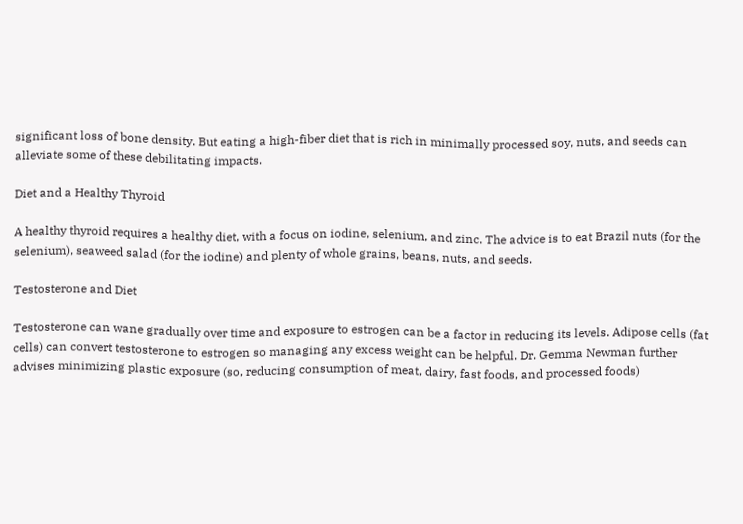significant loss of bone density. But eating a high-fiber diet that is rich in minimally processed soy, nuts, and seeds can alleviate some of these debilitating impacts.

Diet and a Healthy Thyroid

A healthy thyroid requires a healthy diet, with a focus on iodine, selenium, and zinc. The advice is to eat Brazil nuts (for the selenium), seaweed salad (for the iodine) and plenty of whole grains, beans, nuts, and seeds.

Testosterone and Diet

Testosterone can wane gradually over time and exposure to estrogen can be a factor in reducing its levels. Adipose cells (fat cells) can convert testosterone to estrogen so managing any excess weight can be helpful. Dr. Gemma Newman further advises minimizing plastic exposure (so, reducing consumption of meat, dairy, fast foods, and processed foods)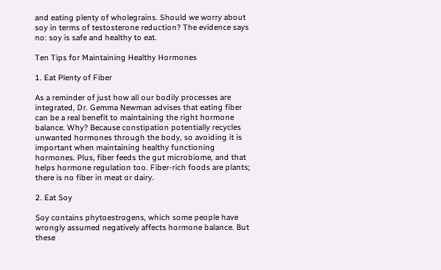and eating plenty of wholegrains. Should we worry about soy in terms of testosterone reduction? The evidence says no: soy is safe and healthy to eat.

Ten Tips for Maintaining Healthy Hormones

1. Eat Plenty of Fiber

As a reminder of just how all our bodily processes are integrated, Dr. Gemma Newman advises that eating fiber can be a real benefit to maintaining the right hormone balance. Why? Because constipation potentially recycles unwanted hormones through the body, so avoiding it is important when maintaining healthy functioning hormones. Plus, fiber feeds the gut microbiome, and that helps hormone regulation too. Fiber-rich foods are plants; there is no fiber in meat or dairy.

2. Eat Soy

Soy contains phytoestrogens, which some people have wrongly assumed negatively affects hormone balance. But these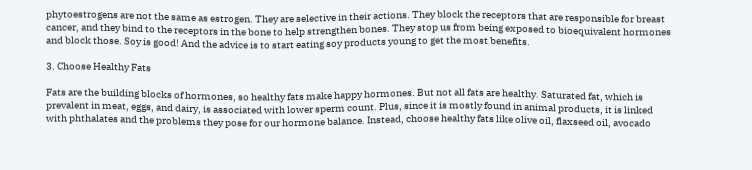phytoestrogens are not the same as estrogen. They are selective in their actions. They block the receptors that are responsible for breast cancer, and they bind to the receptors in the bone to help strengthen bones. They stop us from being exposed to bioequivalent hormones and block those. Soy is good! And the advice is to start eating soy products young to get the most benefits.

3. Choose Healthy Fats

Fats are the building blocks of hormones, so healthy fats make happy hormones. But not all fats are healthy. Saturated fat, which is prevalent in meat, eggs, and dairy, is associated with lower sperm count. Plus, since it is mostly found in animal products, it is linked with phthalates and the problems they pose for our hormone balance. Instead, choose healthy fats like olive oil, flaxseed oil, avocado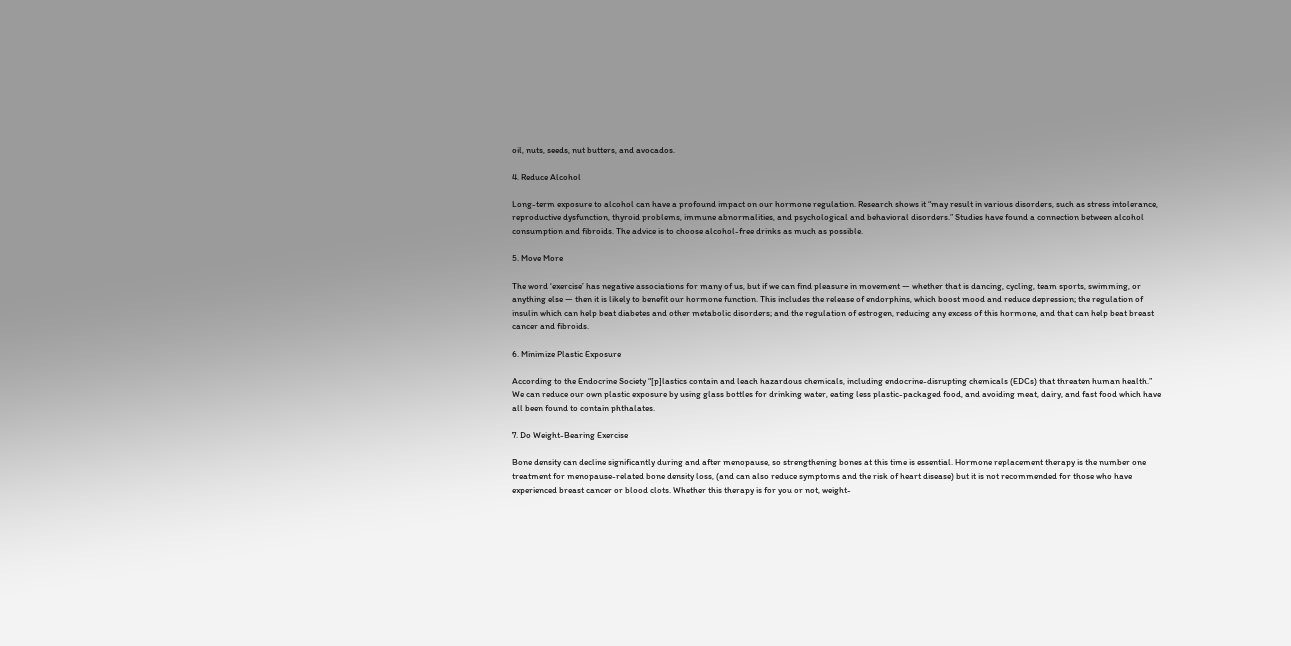oil, nuts, seeds, nut butters, and avocados.

4. Reduce Alcohol

Long-term exposure to alcohol can have a profound impact on our hormone regulation. Research shows it “may result in various disorders, such as stress intolerance, reproductive dysfunction, thyroid problems, immune abnormalities, and psychological and behavioral disorders.” Studies have found a connection between alcohol consumption and fibroids. The advice is to choose alcohol-free drinks as much as possible.

5. Move More

The word ‘exercise’ has negative associations for many of us, but if we can find pleasure in movement — whether that is dancing, cycling, team sports, swimming, or anything else — then it is likely to benefit our hormone function. This includes the release of endorphins, which boost mood and reduce depression; the regulation of insulin which can help beat diabetes and other metabolic disorders; and the regulation of estrogen, reducing any excess of this hormone, and that can help beat breast cancer and fibroids.

6. Minimize Plastic Exposure

According to the Endocrine Society “[p]lastics contain and leach hazardous chemicals, including endocrine-disrupting chemicals (EDCs) that threaten human health.” We can reduce our own plastic exposure by using glass bottles for drinking water, eating less plastic-packaged food, and avoiding meat, dairy, and fast food which have all been found to contain phthalates.

7. Do Weight-Bearing Exercise

Bone density can decline significantly during and after menopause, so strengthening bones at this time is essential. Hormone replacement therapy is the number one treatment for menopause-related bone density loss, (and can also reduce symptoms and the risk of heart disease) but it is not recommended for those who have experienced breast cancer or blood clots. Whether this therapy is for you or not, weight-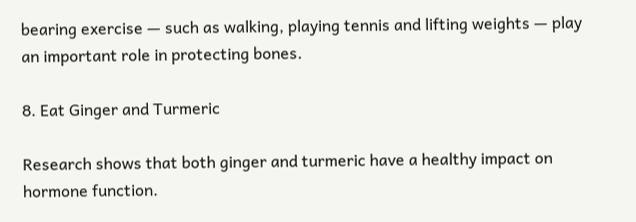bearing exercise — such as walking, playing tennis and lifting weights — play an important role in protecting bones.

8. Eat Ginger and Turmeric

Research shows that both ginger and turmeric have a healthy impact on hormone function.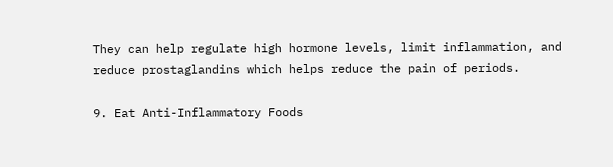They can help regulate high hormone levels, limit inflammation, and reduce prostaglandins which helps reduce the pain of periods.

9. Eat Anti-Inflammatory Foods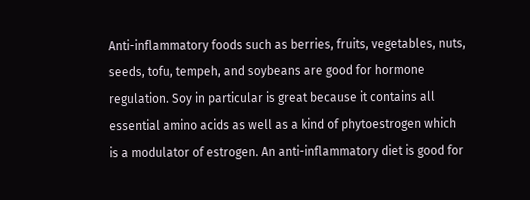Anti-inflammatory foods such as berries, fruits, vegetables, nuts, seeds, tofu, tempeh, and soybeans are good for hormone regulation. Soy in particular is great because it contains all essential amino acids as well as a kind of phytoestrogen which is a modulator of estrogen. An anti-inflammatory diet is good for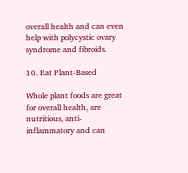overall health and can even help with polycystic ovary syndrome and fibroids.

10. Eat Plant-Based

Whole plant foods are great for overall health, are nutritious, anti-inflammatory and can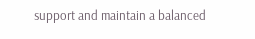support and maintain a balanced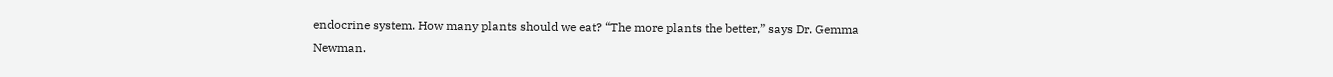endocrine system. How many plants should we eat? “The more plants the better,” says Dr. Gemma Newman.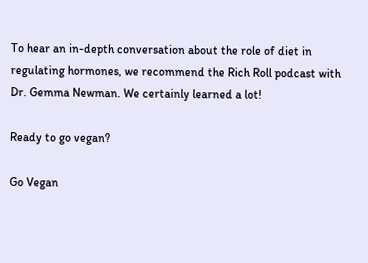To hear an in-depth conversation about the role of diet in regulating hormones, we recommend the Rich Roll podcast with Dr. Gemma Newman. We certainly learned a lot!

Ready to go vegan?

Go Vegan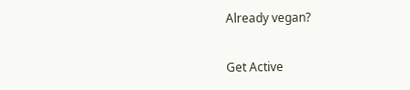Already vegan?

Get Active